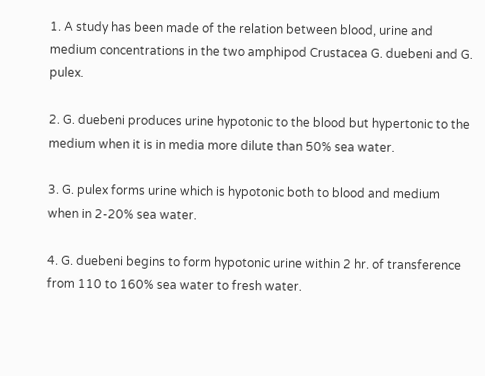1. A study has been made of the relation between blood, urine and medium concentrations in the two amphipod Crustacea G. duebeni and G. pulex.

2. G. duebeni produces urine hypotonic to the blood but hypertonic to the medium when it is in media more dilute than 50% sea water.

3. G. pulex forms urine which is hypotonic both to blood and medium when in 2-20% sea water.

4. G. duebeni begins to form hypotonic urine within 2 hr. of transference from 110 to 160% sea water to fresh water.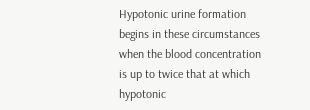Hypotonic urine formation begins in these circumstances when the blood concentration is up to twice that at which hypotonic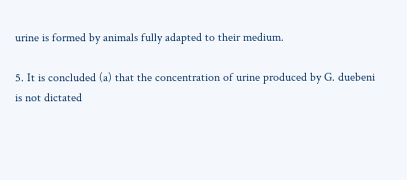urine is formed by animals fully adapted to their medium.

5. It is concluded (a) that the concentration of urine produced by G. duebeni is not dictated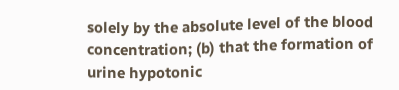solely by the absolute level of the blood concentration; (b) that the formation of urine hypotonic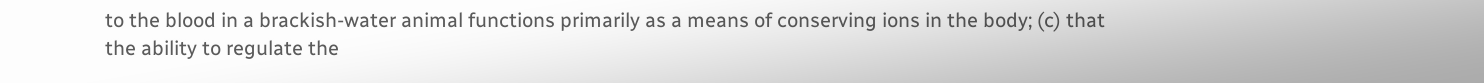to the blood in a brackish-water animal functions primarily as a means of conserving ions in the body; (c) that the ability to regulate the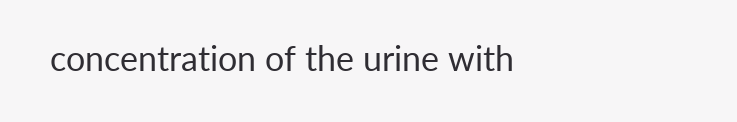concentration of the urine with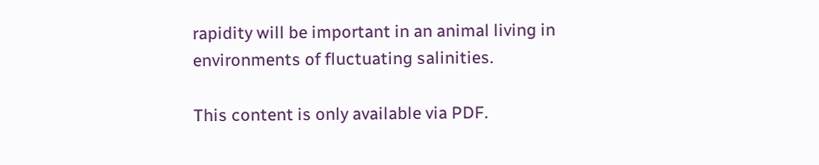rapidity will be important in an animal living in environments of fluctuating salinities.

This content is only available via PDF.